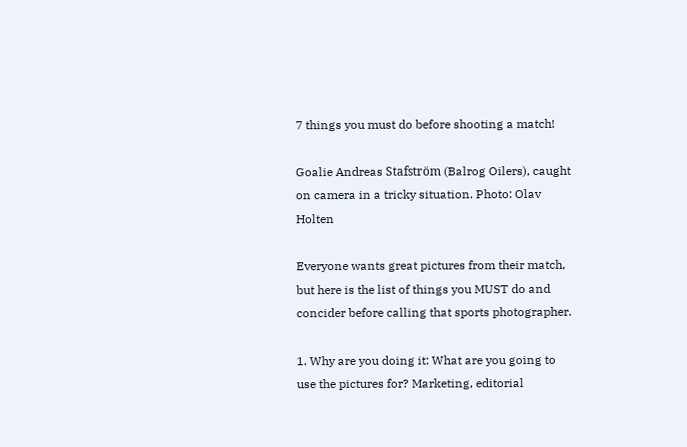7 things you must do before shooting a match!

Goalie Andreas Stafström (Balrog Oilers), caught on camera in a tricky situation. Photo: Olav Holten

Everyone wants great pictures from their match, but here is the list of things you MUST do and concider before calling that sports photographer.

1. Why are you doing it: What are you going to use the pictures for? Marketing, editorial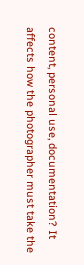content, personal use, documentation? It affects how the photographer must take the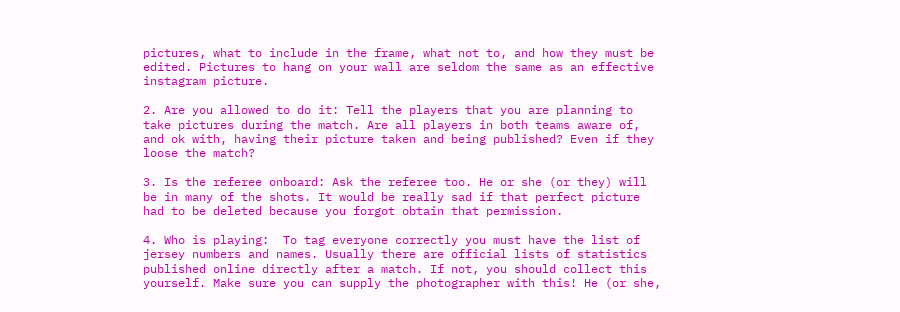pictures, what to include in the frame, what not to, and how they must be edited. Pictures to hang on your wall are seldom the same as an effective instagram picture.

2. Are you allowed to do it: Tell the players that you are planning to take pictures during the match. Are all players in both teams aware of, and ok with, having their picture taken and being published? Even if they loose the match?

3. Is the referee onboard: Ask the referee too. He or she (or they) will be in many of the shots. It would be really sad if that perfect picture had to be deleted because you forgot obtain that permission.

4. Who is playing:  To tag everyone correctly you must have the list of jersey numbers and names. Usually there are official lists of statistics published online directly after a match. If not, you should collect this yourself. Make sure you can supply the photographer with this! He (or she,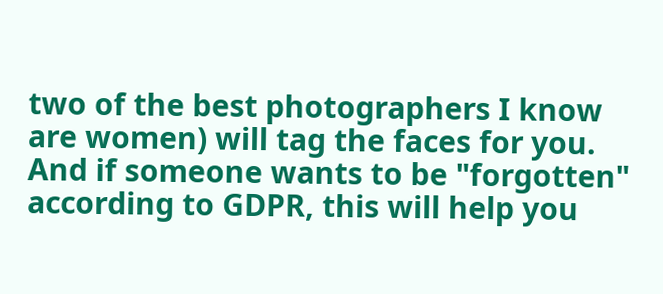two of the best photographers I know are women) will tag the faces for you. And if someone wants to be "forgotten" according to GDPR, this will help you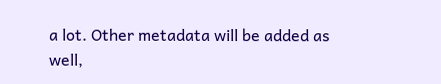a lot. Other metadata will be added as well,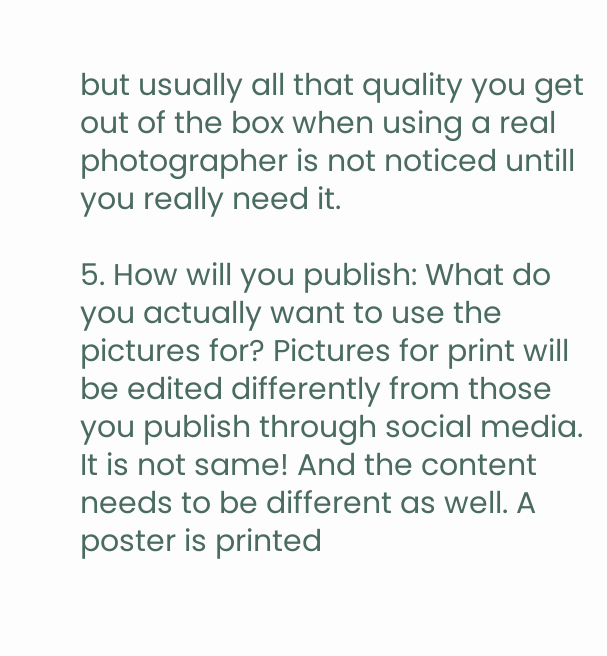but usually all that quality you get out of the box when using a real photographer is not noticed untill you really need it.

5. How will you publish: What do you actually want to use the pictures for? Pictures for print will be edited differently from those you publish through social media. It is not same! And the content needs to be different as well. A poster is printed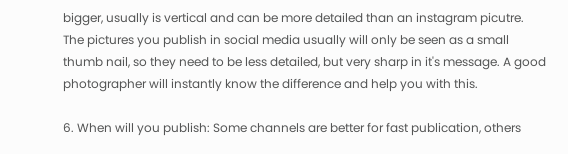bigger, usually is vertical and can be more detailed than an instagram picutre. The pictures you publish in social media usually will only be seen as a small thumb nail, so they need to be less detailed, but very sharp in it's message. A good photographer will instantly know the difference and help you with this.

6. When will you publish: Some channels are better for fast publication, others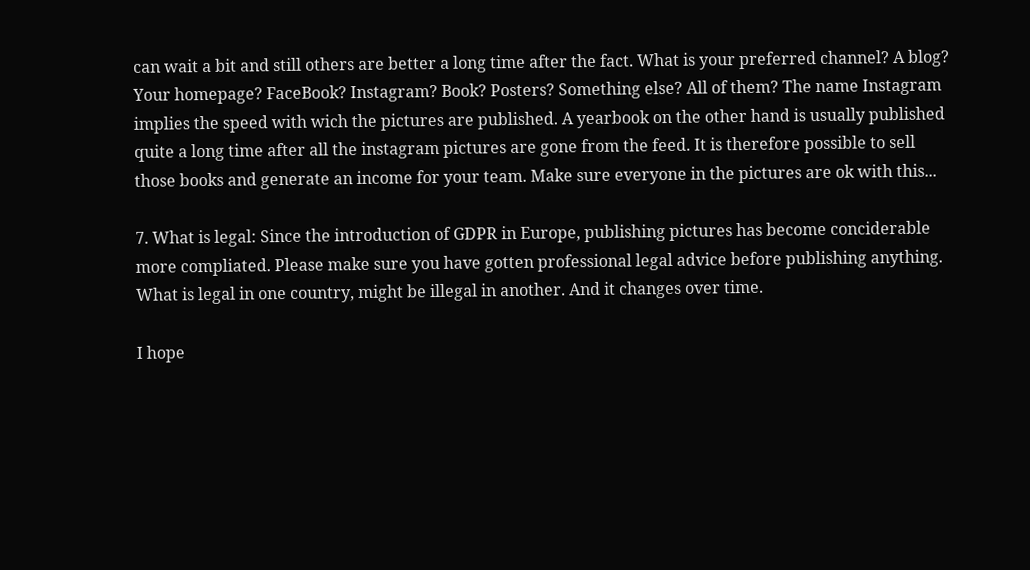can wait a bit and still others are better a long time after the fact. What is your preferred channel? A blog? Your homepage? FaceBook? Instagram? Book? Posters? Something else? All of them? The name Instagram implies the speed with wich the pictures are published. A yearbook on the other hand is usually published quite a long time after all the instagram pictures are gone from the feed. It is therefore possible to sell those books and generate an income for your team. Make sure everyone in the pictures are ok with this...

7. What is legal: Since the introduction of GDPR in Europe, publishing pictures has become conciderable more compliated. Please make sure you have gotten professional legal advice before publishing anything. What is legal in one country, might be illegal in another. And it changes over time.

I hope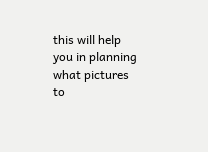this will help you in planning what pictures to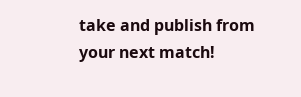take and publish from your next match!